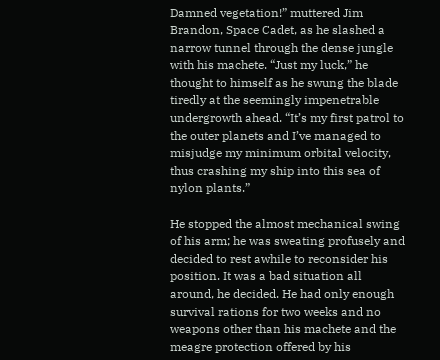Damned vegetation!” muttered Jim Brandon, Space Cadet, as he slashed a narrow tunnel through the dense jungle with his machete. “Just my luck,” he thought to himself as he swung the blade tiredly at the seemingly impenetrable undergrowth ahead. “It’s my first patrol to the outer planets and I’ve managed to misjudge my minimum orbital velocity, thus crashing my ship into this sea of nylon plants.”

He stopped the almost mechanical swing of his arm; he was sweating profusely and decided to rest awhile to reconsider his position. It was a bad situation all around, he decided. He had only enough survival rations for two weeks and no weapons other than his machete and the meagre protection offered by his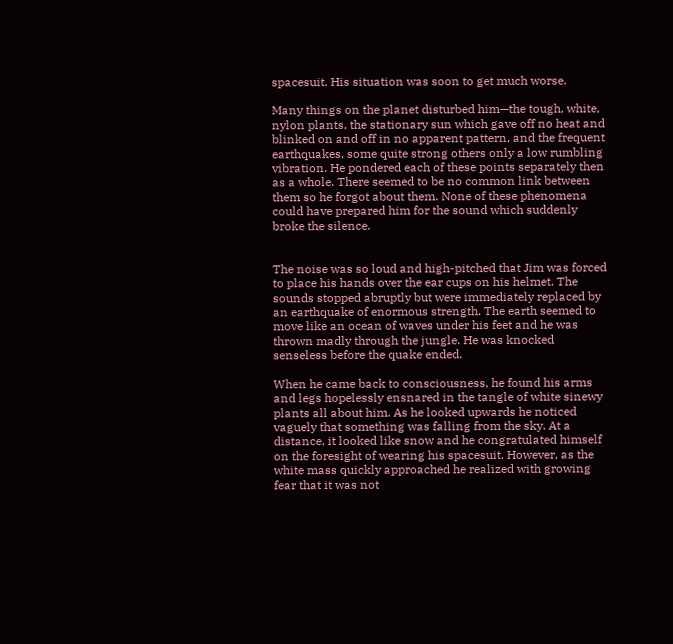spacesuit. His situation was soon to get much worse.

Many things on the planet disturbed him—the tough, white, nylon plants, the stationary sun which gave off no heat and blinked on and off in no apparent pattern, and the frequent earthquakes, some quite strong others only a low rumbling vibration. He pondered each of these points separately then as a whole. There seemed to be no common link between them so he forgot about them. None of these phenomena could have prepared him for the sound which suddenly broke the silence.


The noise was so loud and high-pitched that Jim was forced to place his hands over the ear cups on his helmet. The sounds stopped abruptly but were immediately replaced by an earthquake of enormous strength. The earth seemed to move like an ocean of waves under his feet and he was thrown madly through the jungle. He was knocked senseless before the quake ended.

When he came back to consciousness, he found his arms and legs hopelessly ensnared in the tangle of white sinewy plants all about him. As he looked upwards he noticed vaguely that something was falling from the sky. At a distance, it looked like snow and he congratulated himself on the foresight of wearing his spacesuit. However, as the white mass quickly approached he realized with growing fear that it was not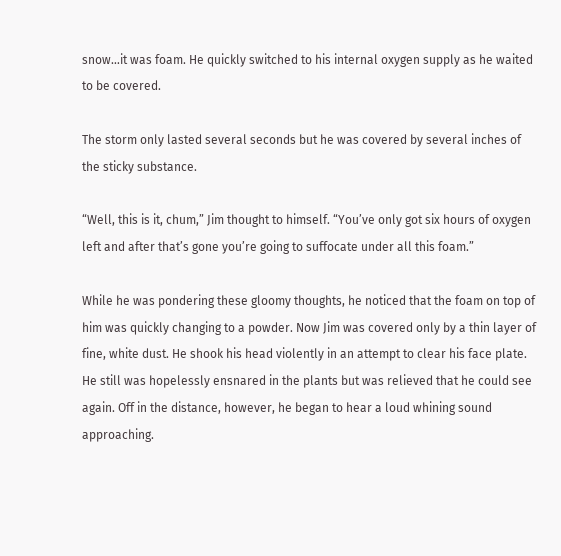snow…it was foam. He quickly switched to his internal oxygen supply as he waited to be covered.

The storm only lasted several seconds but he was covered by several inches of the sticky substance.

“Well, this is it, chum,” Jim thought to himself. “You’ve only got six hours of oxygen left and after that’s gone you’re going to suffocate under all this foam.”

While he was pondering these gloomy thoughts, he noticed that the foam on top of him was quickly changing to a powder. Now Jim was covered only by a thin layer of fine, white dust. He shook his head violently in an attempt to clear his face plate. He still was hopelessly ensnared in the plants but was relieved that he could see again. Off in the distance, however, he began to hear a loud whining sound approaching.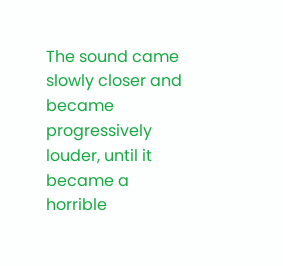The sound came slowly closer and became progressively louder, until it became a horrible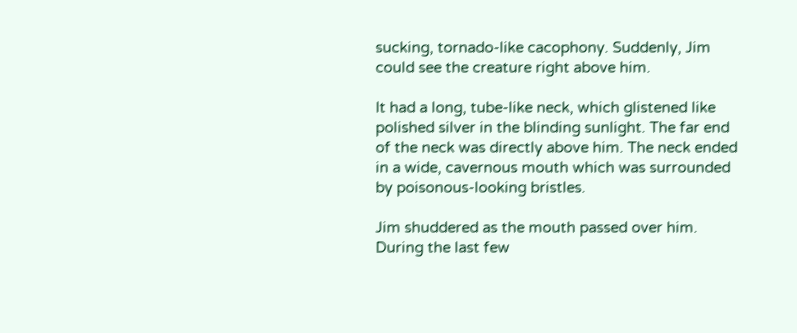sucking, tornado-like cacophony. Suddenly, Jim could see the creature right above him.

It had a long, tube-like neck, which glistened like polished silver in the blinding sunlight. The far end of the neck was directly above him. The neck ended in a wide, cavernous mouth which was surrounded by poisonous-looking bristles.

Jim shuddered as the mouth passed over him. During the last few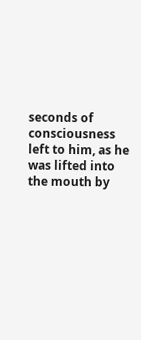seconds of consciousness left to him, as he was lifted into the mouth by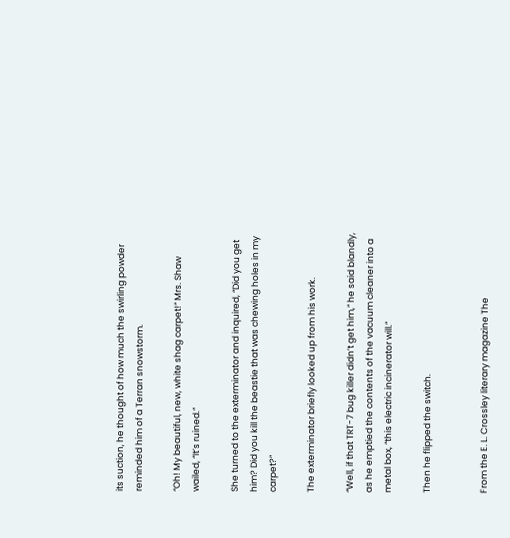its suction, he thought of how much the swirling powder reminded him of a Terran snowstorm.

“Oh! My beautiful, new, white shag carpet!” Mrs. Shaw wailed, “It’s ruined.”

She turned to the exterminator and inquired, “Did you get him? Did you kill the beastie that was chewing holes in my carpet?”

The exterminator briefly looked up from his work.

“Well, if that TRT-7 bug killer didn’t get him,” he said blandly, as he emptied the contents of the vacuum cleaner into a metal box, “this electric incinerator will.”

Then he flipped the switch.


From the E. L. Crossley literary magazine The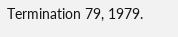Termination 79, 1979.